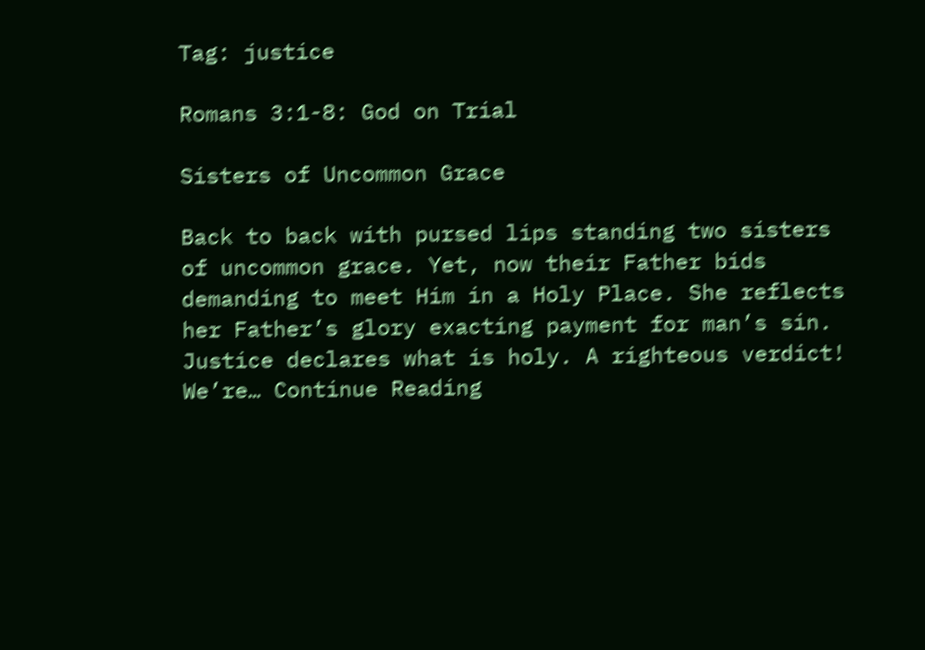Tag: justice

Romans 3:1-8: God on Trial

Sisters of Uncommon Grace

Back to back with pursed lips standing two sisters of uncommon grace. Yet, now their Father bids demanding to meet Him in a Holy Place. She reflects her Father’s glory exacting payment for man’s sin. Justice declares what is holy. A righteous verdict! We’re… Continue Reading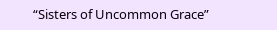“Sisters of Uncommon Grace”